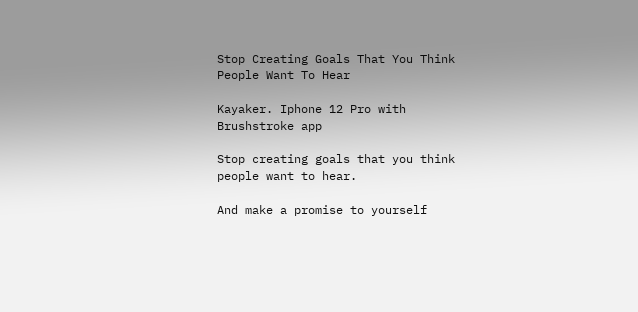Stop Creating Goals That You Think People Want To Hear

Kayaker. Iphone 12 Pro with Brushstroke app

Stop creating goals that you think people want to hear.

And make a promise to yourself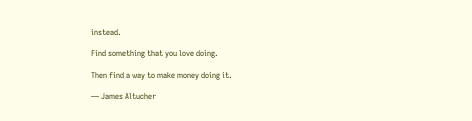instead.

Find something that you love doing.

Then find a way to make money doing it.

— James Altucher